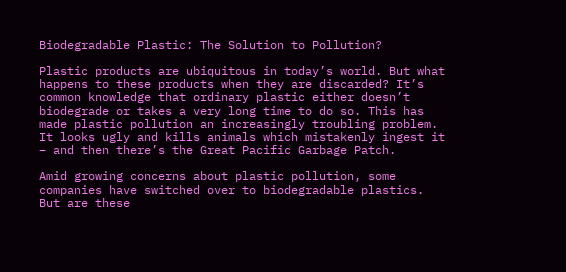Biodegradable Plastic: The Solution to Pollution?

Plastic products are ubiquitous in today’s world. But what happens to these products when they are discarded? It’s common knowledge that ordinary plastic either doesn’t biodegrade or takes a very long time to do so. This has made plastic pollution an increasingly troubling problem. It looks ugly and kills animals which mistakenly ingest it – and then there’s the Great Pacific Garbage Patch.

Amid growing concerns about plastic pollution, some companies have switched over to biodegradable plastics. But are these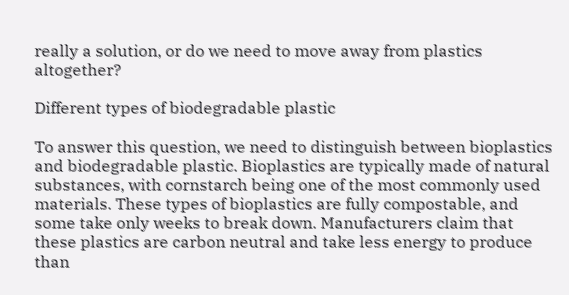really a solution, or do we need to move away from plastics altogether?

Different types of biodegradable plastic

To answer this question, we need to distinguish between bioplastics and biodegradable plastic. Bioplastics are typically made of natural substances, with cornstarch being one of the most commonly used materials. These types of bioplastics are fully compostable, and some take only weeks to break down. Manufacturers claim that these plastics are carbon neutral and take less energy to produce than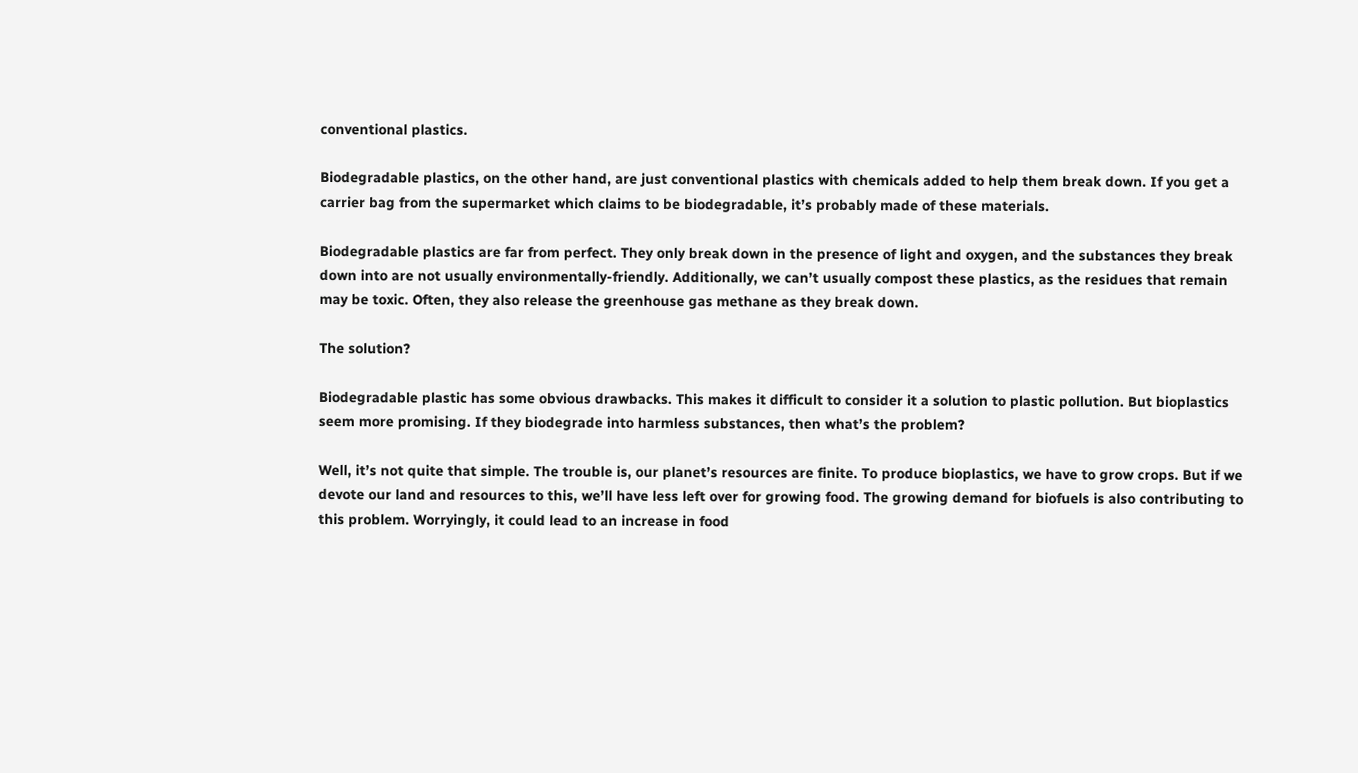conventional plastics.

Biodegradable plastics, on the other hand, are just conventional plastics with chemicals added to help them break down. If you get a carrier bag from the supermarket which claims to be biodegradable, it’s probably made of these materials.

Biodegradable plastics are far from perfect. They only break down in the presence of light and oxygen, and the substances they break down into are not usually environmentally-friendly. Additionally, we can’t usually compost these plastics, as the residues that remain may be toxic. Often, they also release the greenhouse gas methane as they break down.

The solution?

Biodegradable plastic has some obvious drawbacks. This makes it difficult to consider it a solution to plastic pollution. But bioplastics seem more promising. If they biodegrade into harmless substances, then what’s the problem?

Well, it’s not quite that simple. The trouble is, our planet’s resources are finite. To produce bioplastics, we have to grow crops. But if we devote our land and resources to this, we’ll have less left over for growing food. The growing demand for biofuels is also contributing to this problem. Worryingly, it could lead to an increase in food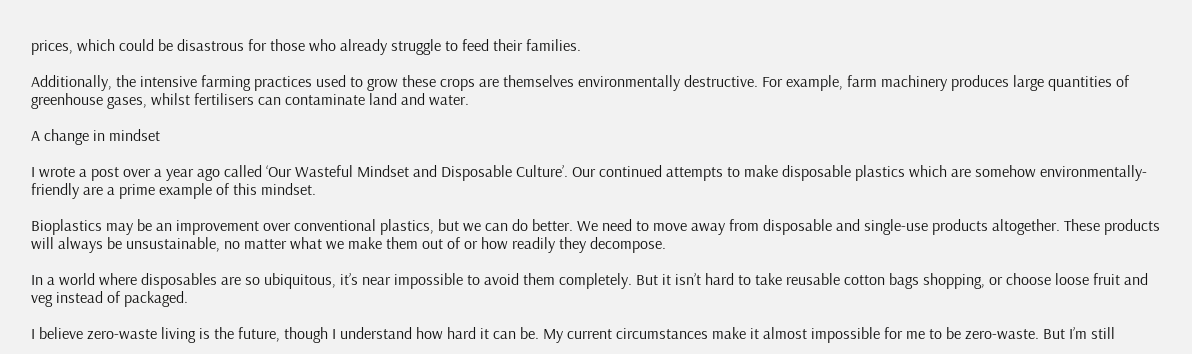prices, which could be disastrous for those who already struggle to feed their families.

Additionally, the intensive farming practices used to grow these crops are themselves environmentally destructive. For example, farm machinery produces large quantities of greenhouse gases, whilst fertilisers can contaminate land and water.

A change in mindset

I wrote a post over a year ago called ‘Our Wasteful Mindset and Disposable Culture’. Our continued attempts to make disposable plastics which are somehow environmentally-friendly are a prime example of this mindset.

Bioplastics may be an improvement over conventional plastics, but we can do better. We need to move away from disposable and single-use products altogether. These products will always be unsustainable, no matter what we make them out of or how readily they decompose.

In a world where disposables are so ubiquitous, it’s near impossible to avoid them completely. But it isn’t hard to take reusable cotton bags shopping, or choose loose fruit and veg instead of packaged.

I believe zero-waste living is the future, though I understand how hard it can be. My current circumstances make it almost impossible for me to be zero-waste. But I’m still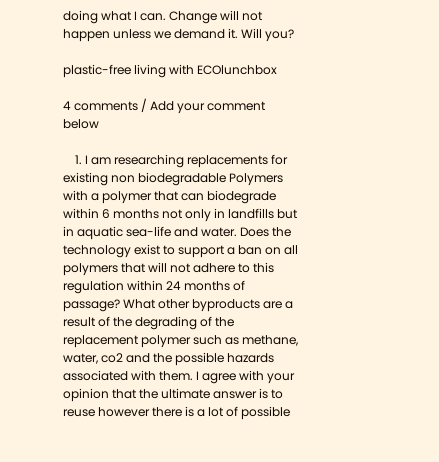doing what I can. Change will not happen unless we demand it. Will you?

plastic-free living with ECOlunchbox

4 comments / Add your comment below

    1. I am researching replacements for existing non biodegradable Polymers with a polymer that can biodegrade within 6 months not only in landfills but in aquatic sea-life and water. Does the technology exist to support a ban on all polymers that will not adhere to this regulation within 24 months of passage? What other byproducts are a result of the degrading of the replacement polymer such as methane, water, co2 and the possible hazards associated with them. I agree with your opinion that the ultimate answer is to reuse however there is a lot of possible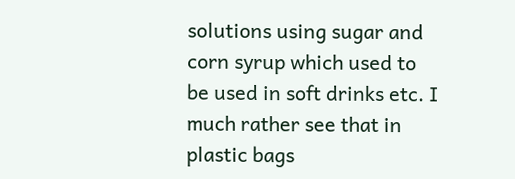solutions using sugar and corn syrup which used to be used in soft drinks etc. I much rather see that in plastic bags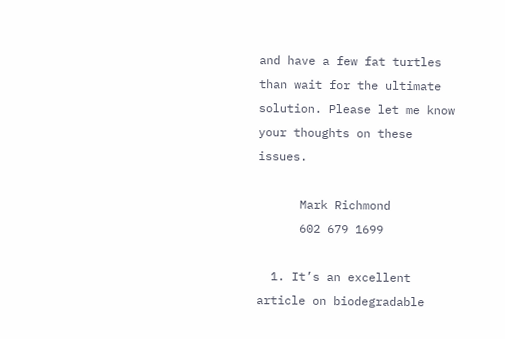and have a few fat turtles than wait for the ultimate solution. Please let me know your thoughts on these issues.

      Mark Richmond
      602 679 1699

  1. It’s an excellent article on biodegradable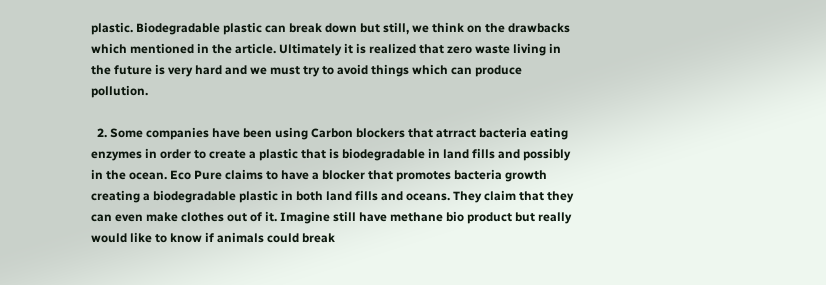plastic. Biodegradable plastic can break down but still, we think on the drawbacks which mentioned in the article. Ultimately it is realized that zero waste living in the future is very hard and we must try to avoid things which can produce pollution.

  2. Some companies have been using Carbon blockers that atrract bacteria eating enzymes in order to create a plastic that is biodegradable in land fills and possibly in the ocean. Eco Pure claims to have a blocker that promotes bacteria growth creating a biodegradable plastic in both land fills and oceans. They claim that they can even make clothes out of it. Imagine still have methane bio product but really would like to know if animals could break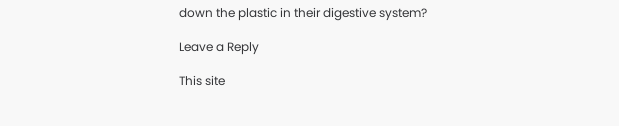down the plastic in their digestive system?

Leave a Reply

This site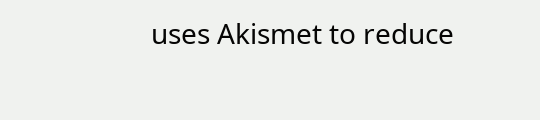uses Akismet to reduce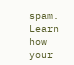spam. Learn how your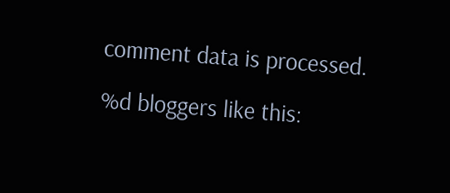comment data is processed.

%d bloggers like this: